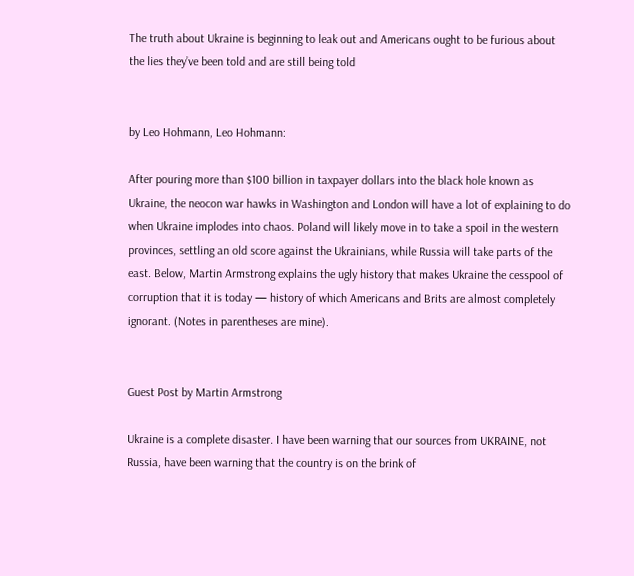The truth about Ukraine is beginning to leak out and Americans ought to be furious about the lies they’ve been told and are still being told


by Leo Hohmann, Leo Hohmann:

After pouring more than $100 billion in taxpayer dollars into the black hole known as Ukraine, the neocon war hawks in Washington and London will have a lot of explaining to do when Ukraine implodes into chaos. Poland will likely move in to take a spoil in the western provinces, settling an old score against the Ukrainians, while Russia will take parts of the east. Below, Martin Armstrong explains the ugly history that makes Ukraine the cesspool of corruption that it is today — history of which Americans and Brits are almost completely ignorant. (Notes in parentheses are mine).


Guest Post by Martin Armstrong

Ukraine is a complete disaster. I have been warning that our sources from UKRAINE, not Russia, have been warning that the country is on the brink of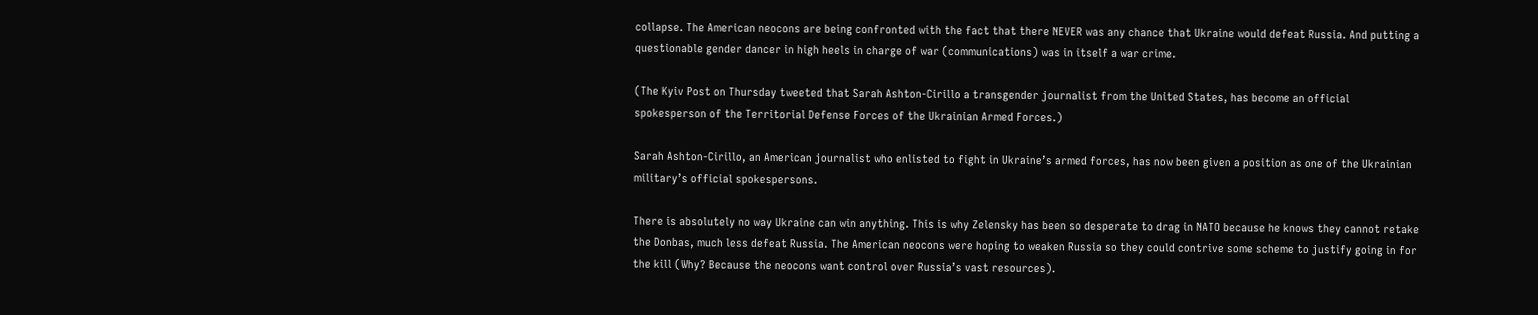collapse. The American neocons are being confronted with the fact that there NEVER was any chance that Ukraine would defeat Russia. And putting a questionable gender dancer in high heels in charge of war (communications) was in itself a war crime.

(The Kyiv Post on Thursday tweeted that Sarah Ashton-Cirillo a transgender journalist from the United States, has become an official spokesperson of the Territorial Defense Forces of the Ukrainian Armed Forces.)

Sarah Ashton-Cirillo, an American journalist who enlisted to fight in Ukraine’s armed forces, has now been given a position as one of the Ukrainian military’s official spokespersons.

There is absolutely no way Ukraine can win anything. This is why Zelensky has been so desperate to drag in NATO because he knows they cannot retake the Donbas, much less defeat Russia. The American neocons were hoping to weaken Russia so they could contrive some scheme to justify going in for the kill (Why? Because the neocons want control over Russia’s vast resources).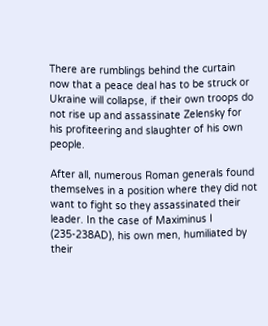There are rumblings behind the curtain now that a peace deal has to be struck or Ukraine will collapse, if their own troops do not rise up and assassinate Zelensky for his profiteering and slaughter of his own people.

After all, numerous Roman generals found themselves in a position where they did not want to fight so they assassinated their leader. In the case of Maximinus I (235-238AD), his own men, humiliated by their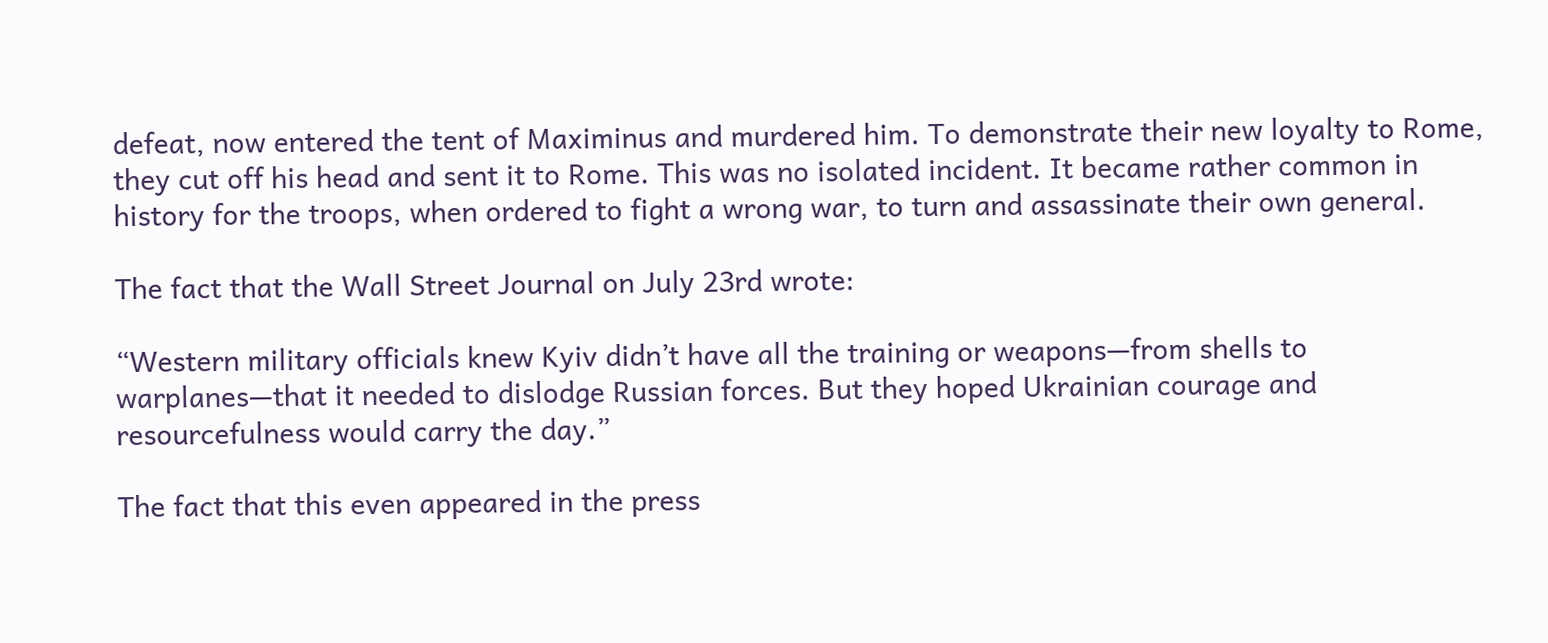defeat, now entered the tent of Maximinus and murdered him. To demonstrate their new loyalty to Rome, they cut off his head and sent it to Rome. This was no isolated incident. It became rather common in history for the troops, when ordered to fight a wrong war, to turn and assassinate their own general.

The fact that the Wall Street Journal on July 23rd wrote:

“Western military officials knew Kyiv didn’t have all the training or weapons—from shells to warplanes—that it needed to dislodge Russian forces. But they hoped Ukrainian courage and resourcefulness would carry the day.”

The fact that this even appeared in the press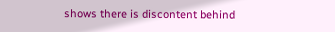shows there is discontent behind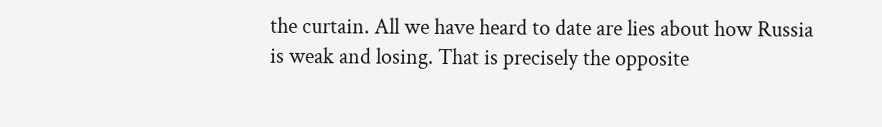the curtain. All we have heard to date are lies about how Russia is weak and losing. That is precisely the opposite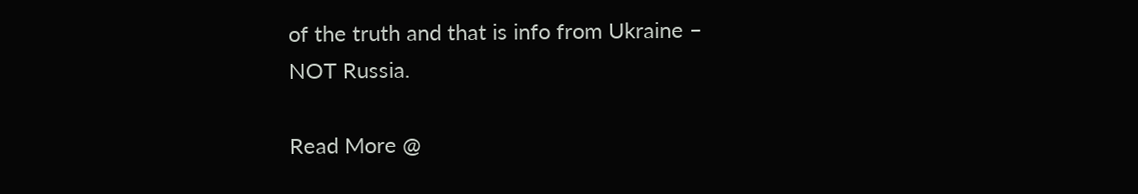of the truth and that is info from Ukraine – NOT Russia.

Read More @